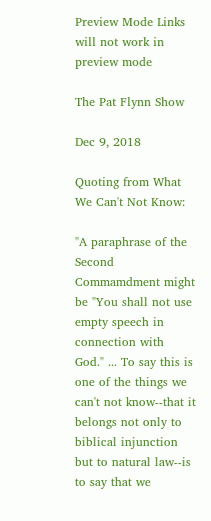Preview Mode Links will not work in preview mode

The Pat Flynn Show

Dec 9, 2018

Quoting from What We Can't Not Know:

"A paraphrase of the Second Commamdment might be "You shall not use empty speech in connection with God." ... To say this is one of the things we can't not know--that it belongs not only to biblical injunction but to natural law--is to say that we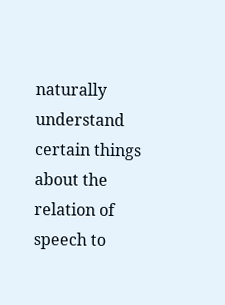naturally understand certain things about the relation of speech to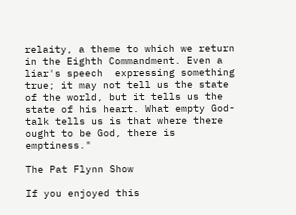relaity, a theme to which we return in the Eighth Commandment. Even a liar's speech  expressing something true; it may not tell us the state of the world, but it tells us the state of his heart. What empty God-talk tells us is that where there ought to be God, there is emptiness."

The Pat Flynn Show

If you enjoyed this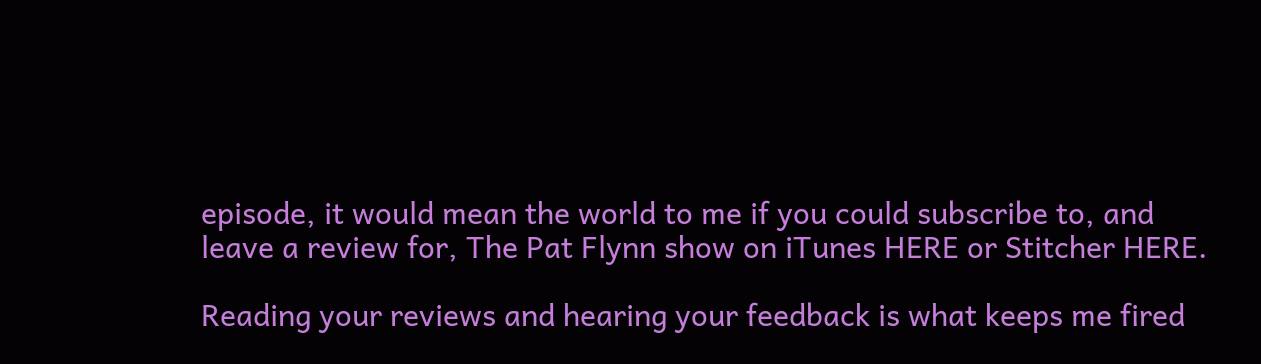episode, it would mean the world to me if you could subscribe to, and leave a review for, The Pat Flynn show on iTunes HERE or Stitcher HERE.

Reading your reviews and hearing your feedback is what keeps me fired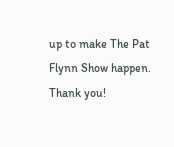up to make The Pat Flynn Show happen. Thank you!